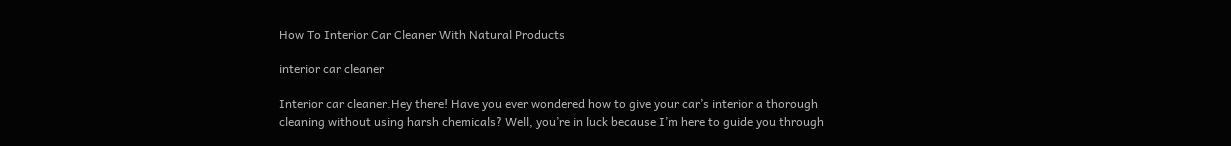How To Interior Car Cleaner With Natural Products

interior car cleaner

Interior car cleaner.Hey there! Have you ever wondered how to give your car’s interior a thorough cleaning without using harsh chemicals? Well, you’re in luck because I’m here to guide you through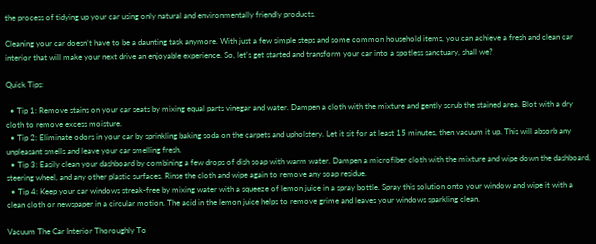the process of tidying up your car using only natural and environmentally friendly products.

Cleaning your car doesn’t have to be a daunting task anymore. With just a few simple steps and some common household items, you can achieve a fresh and clean car interior that will make your next drive an enjoyable experience. So, let’s get started and transform your car into a spotless sanctuary, shall we?

Quick Tips:

  • Tip 1: Remove stains on your car seats by mixing equal parts vinegar and water. Dampen a cloth with the mixture and gently scrub the stained area. Blot with a dry cloth to remove excess moisture.
  • Tip 2: Eliminate odors in your car by sprinkling baking soda on the carpets and upholstery. Let it sit for at least 15 minutes, then vacuum it up. This will absorb any unpleasant smells and leave your car smelling fresh.
  • Tip 3: Easily clean your dashboard by combining a few drops of dish soap with warm water. Dampen a microfiber cloth with the mixture and wipe down the dashboard, steering wheel, and any other plastic surfaces. Rinse the cloth and wipe again to remove any soap residue.
  • Tip 4: Keep your car windows streak-free by mixing water with a squeeze of lemon juice in a spray bottle. Spray this solution onto your window and wipe it with a clean cloth or newspaper in a circular motion. The acid in the lemon juice helps to remove grime and leaves your windows sparkling clean.

Vacuum The Car Interior Thoroughly To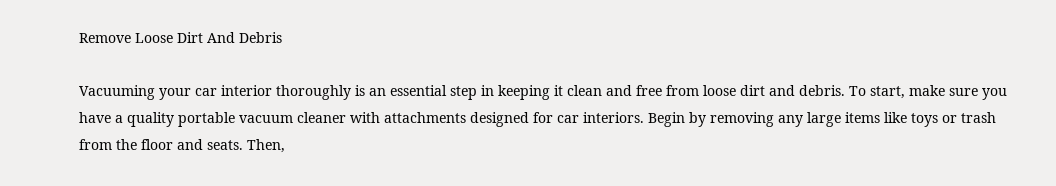Remove Loose Dirt And Debris

Vacuuming your car interior thoroughly is an essential step in keeping it clean and free from loose dirt and debris. To start, make sure you have a quality portable vacuum cleaner with attachments designed for car interiors. Begin by removing any large items like toys or trash from the floor and seats. Then,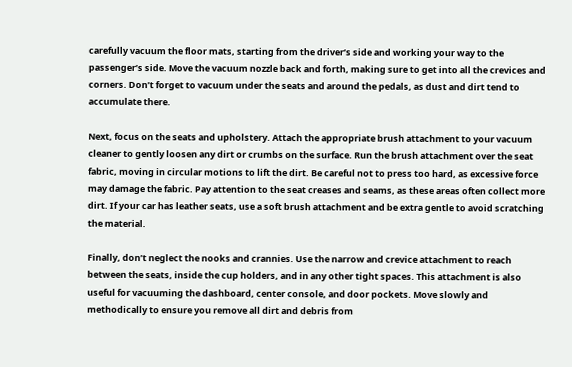carefully vacuum the floor mats, starting from the driver’s side and working your way to the passenger’s side. Move the vacuum nozzle back and forth, making sure to get into all the crevices and corners. Don’t forget to vacuum under the seats and around the pedals, as dust and dirt tend to accumulate there.

Next, focus on the seats and upholstery. Attach the appropriate brush attachment to your vacuum cleaner to gently loosen any dirt or crumbs on the surface. Run the brush attachment over the seat fabric, moving in circular motions to lift the dirt. Be careful not to press too hard, as excessive force may damage the fabric. Pay attention to the seat creases and seams, as these areas often collect more dirt. If your car has leather seats, use a soft brush attachment and be extra gentle to avoid scratching the material.

Finally, don’t neglect the nooks and crannies. Use the narrow and crevice attachment to reach between the seats, inside the cup holders, and in any other tight spaces. This attachment is also useful for vacuuming the dashboard, center console, and door pockets. Move slowly and methodically to ensure you remove all dirt and debris from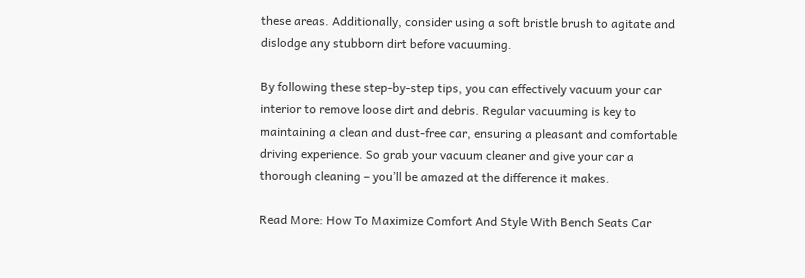these areas. Additionally, consider using a soft bristle brush to agitate and dislodge any stubborn dirt before vacuuming.

By following these step-by-step tips, you can effectively vacuum your car interior to remove loose dirt and debris. Regular vacuuming is key to maintaining a clean and dust-free car, ensuring a pleasant and comfortable driving experience. So grab your vacuum cleaner and give your car a thorough cleaning – you’ll be amazed at the difference it makes.

Read More: How To Maximize Comfort And Style With Bench Seats Car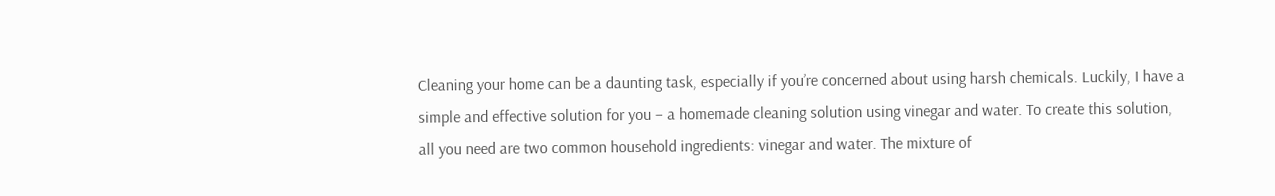Cleaning your home can be a daunting task, especially if you’re concerned about using harsh chemicals. Luckily, I have a simple and effective solution for you – a homemade cleaning solution using vinegar and water. To create this solution, all you need are two common household ingredients: vinegar and water. The mixture of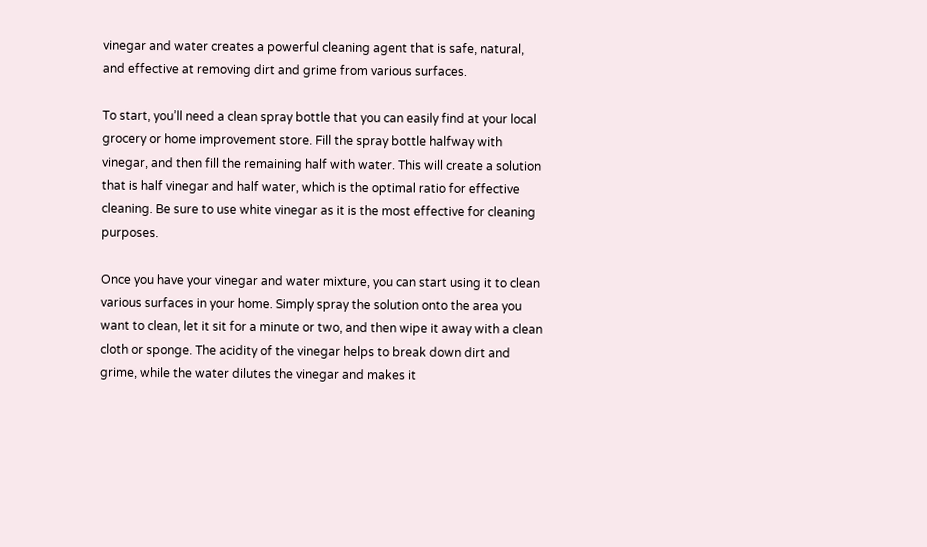vinegar and water creates a powerful cleaning agent that is safe, natural, and effective at removing dirt and grime from various surfaces.

To start, you’ll need a clean spray bottle that you can easily find at your local grocery or home improvement store. Fill the spray bottle halfway with vinegar, and then fill the remaining half with water. This will create a solution that is half vinegar and half water, which is the optimal ratio for effective cleaning. Be sure to use white vinegar as it is the most effective for cleaning purposes.

Once you have your vinegar and water mixture, you can start using it to clean various surfaces in your home. Simply spray the solution onto the area you want to clean, let it sit for a minute or two, and then wipe it away with a clean cloth or sponge. The acidity of the vinegar helps to break down dirt and grime, while the water dilutes the vinegar and makes it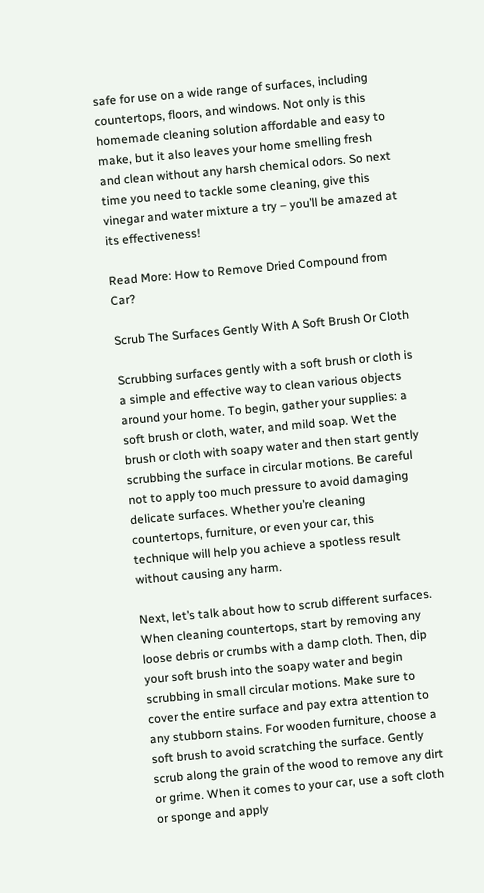safe for use on a wide range of surfaces, including countertops, floors, and windows. Not only is this homemade cleaning solution affordable and easy to make, but it also leaves your home smelling fresh and clean without any harsh chemical odors. So next time you need to tackle some cleaning, give this vinegar and water mixture a try – you’ll be amazed at its effectiveness!

Read More: How to Remove Dried Compound from Car?

Scrub The Surfaces Gently With A Soft Brush Or Cloth

Scrubbing surfaces gently with a soft brush or cloth is a simple and effective way to clean various objects around your home. To begin, gather your supplies: a soft brush or cloth, water, and mild soap. Wet the brush or cloth with soapy water and then start gently scrubbing the surface in circular motions. Be careful not to apply too much pressure to avoid damaging delicate surfaces. Whether you’re cleaning countertops, furniture, or even your car, this technique will help you achieve a spotless result without causing any harm.

Next, let’s talk about how to scrub different surfaces. When cleaning countertops, start by removing any loose debris or crumbs with a damp cloth. Then, dip your soft brush into the soapy water and begin scrubbing in small circular motions. Make sure to cover the entire surface and pay extra attention to any stubborn stains. For wooden furniture, choose a soft brush to avoid scratching the surface. Gently scrub along the grain of the wood to remove any dirt or grime. When it comes to your car, use a soft cloth or sponge and apply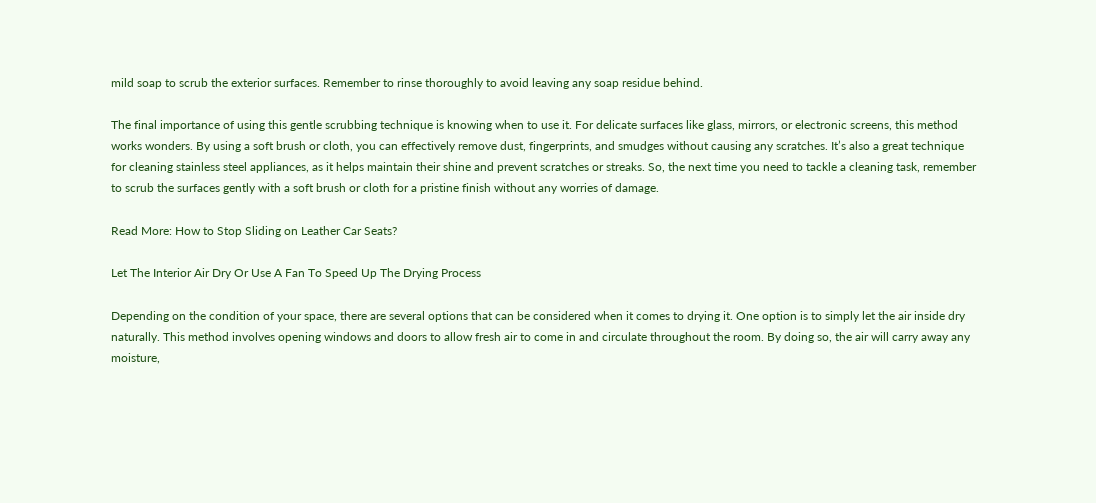mild soap to scrub the exterior surfaces. Remember to rinse thoroughly to avoid leaving any soap residue behind.

The final importance of using this gentle scrubbing technique is knowing when to use it. For delicate surfaces like glass, mirrors, or electronic screens, this method works wonders. By using a soft brush or cloth, you can effectively remove dust, fingerprints, and smudges without causing any scratches. It’s also a great technique for cleaning stainless steel appliances, as it helps maintain their shine and prevent scratches or streaks. So, the next time you need to tackle a cleaning task, remember to scrub the surfaces gently with a soft brush or cloth for a pristine finish without any worries of damage.

Read More: How to Stop Sliding on Leather Car Seats?

Let The Interior Air Dry Or Use A Fan To Speed Up The Drying Process

Depending on the condition of your space, there are several options that can be considered when it comes to drying it. One option is to simply let the air inside dry naturally. This method involves opening windows and doors to allow fresh air to come in and circulate throughout the room. By doing so, the air will carry away any moisture,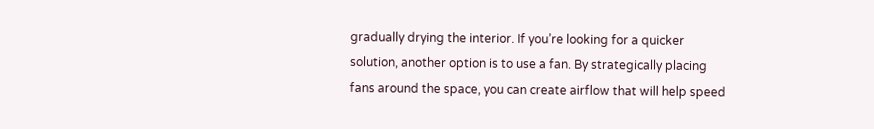gradually drying the interior. If you’re looking for a quicker solution, another option is to use a fan. By strategically placing fans around the space, you can create airflow that will help speed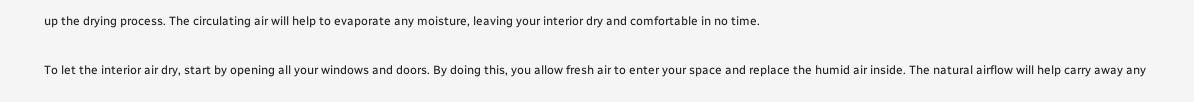up the drying process. The circulating air will help to evaporate any moisture, leaving your interior dry and comfortable in no time.

To let the interior air dry, start by opening all your windows and doors. By doing this, you allow fresh air to enter your space and replace the humid air inside. The natural airflow will help carry away any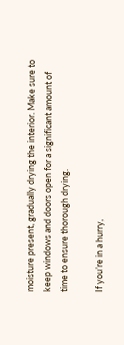moisture present, gradually drying the interior. Make sure to keep windows and doors open for a significant amount of time to ensure thorough drying.

If you’re in a hurry,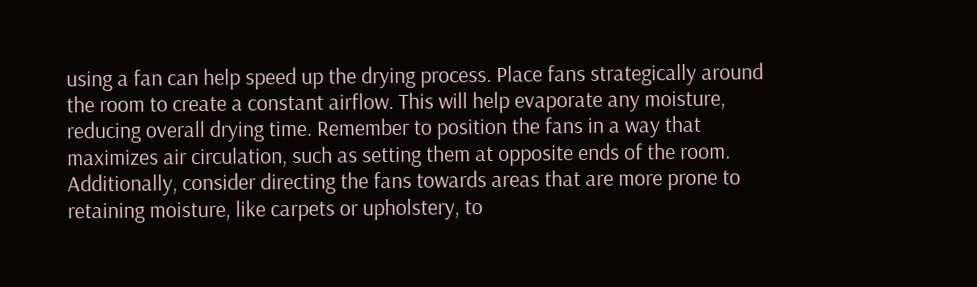using a fan can help speed up the drying process. Place fans strategically around the room to create a constant airflow. This will help evaporate any moisture, reducing overall drying time. Remember to position the fans in a way that maximizes air circulation, such as setting them at opposite ends of the room. Additionally, consider directing the fans towards areas that are more prone to retaining moisture, like carpets or upholstery, to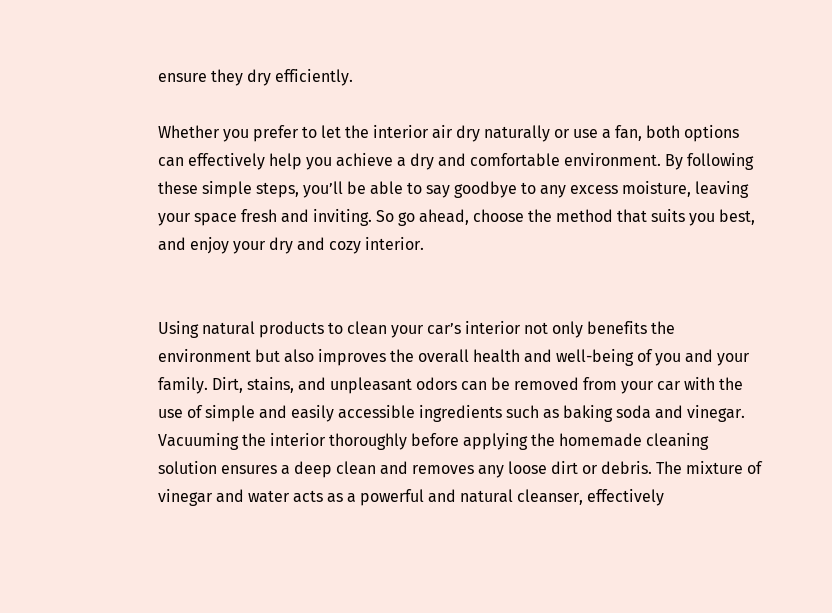ensure they dry efficiently.

Whether you prefer to let the interior air dry naturally or use a fan, both options can effectively help you achieve a dry and comfortable environment. By following these simple steps, you’ll be able to say goodbye to any excess moisture, leaving your space fresh and inviting. So go ahead, choose the method that suits you best, and enjoy your dry and cozy interior.


Using natural products to clean your car’s interior not only benefits the environment but also improves the overall health and well-being of you and your family. Dirt, stains, and unpleasant odors can be removed from your car with the use of simple and easily accessible ingredients such as baking soda and vinegar. Vacuuming the interior thoroughly before applying the homemade cleaning solution ensures a deep clean and removes any loose dirt or debris. The mixture of vinegar and water acts as a powerful and natural cleanser, effectively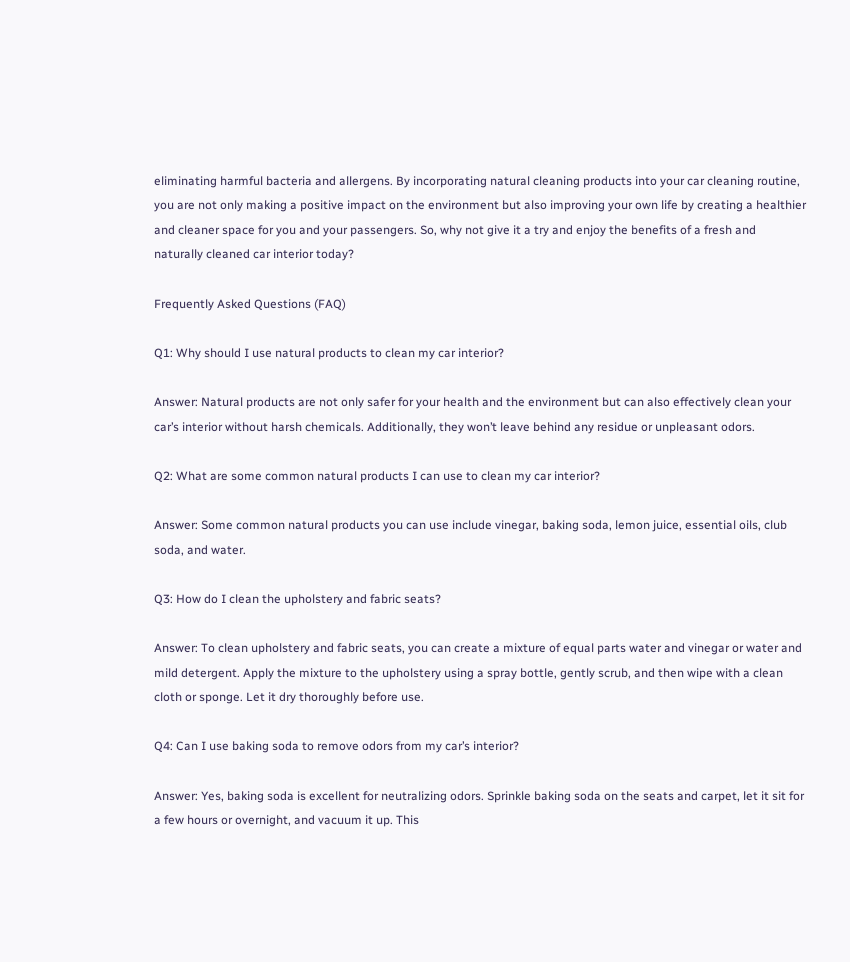eliminating harmful bacteria and allergens. By incorporating natural cleaning products into your car cleaning routine, you are not only making a positive impact on the environment but also improving your own life by creating a healthier and cleaner space for you and your passengers. So, why not give it a try and enjoy the benefits of a fresh and naturally cleaned car interior today?

Frequently Asked Questions (FAQ)

Q1: Why should I use natural products to clean my car interior?

Answer: Natural products are not only safer for your health and the environment but can also effectively clean your car’s interior without harsh chemicals. Additionally, they won’t leave behind any residue or unpleasant odors.

Q2: What are some common natural products I can use to clean my car interior?

Answer: Some common natural products you can use include vinegar, baking soda, lemon juice, essential oils, club soda, and water.

Q3: How do I clean the upholstery and fabric seats?

Answer: To clean upholstery and fabric seats, you can create a mixture of equal parts water and vinegar or water and mild detergent. Apply the mixture to the upholstery using a spray bottle, gently scrub, and then wipe with a clean cloth or sponge. Let it dry thoroughly before use.

Q4: Can I use baking soda to remove odors from my car’s interior?

Answer: Yes, baking soda is excellent for neutralizing odors. Sprinkle baking soda on the seats and carpet, let it sit for a few hours or overnight, and vacuum it up. This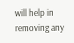will help in removing any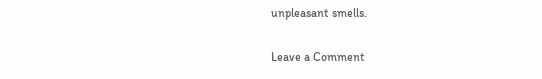unpleasant smells.

Leave a Comment